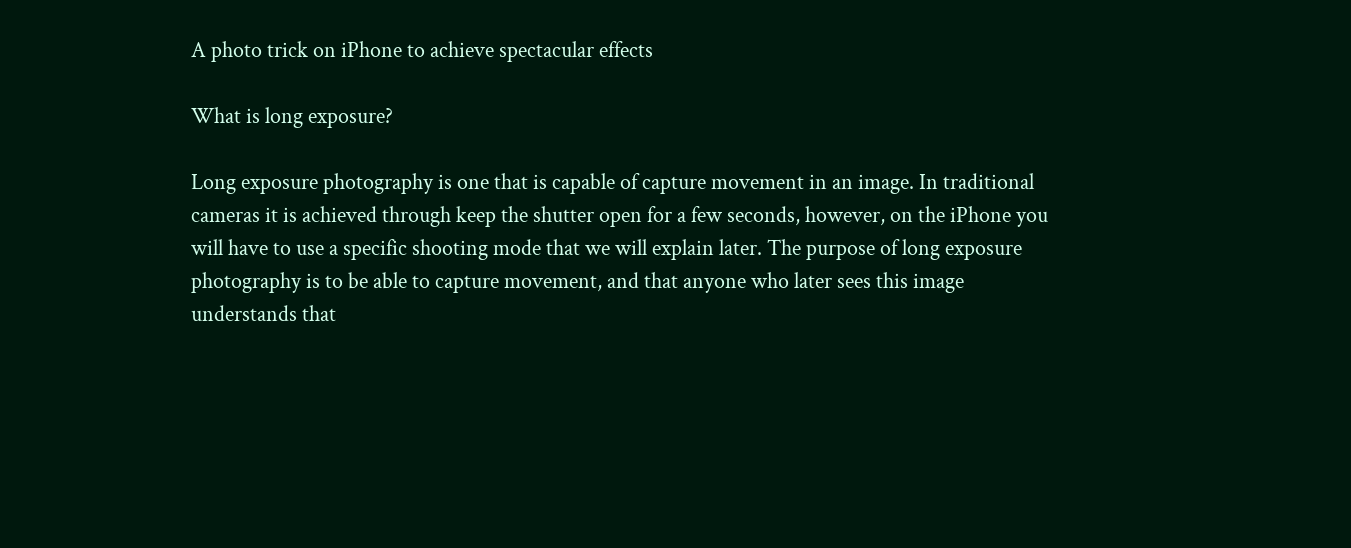A photo trick on iPhone to achieve spectacular effects

What is long exposure?

Long exposure photography is one that is capable of capture movement in an image. In traditional cameras it is achieved through keep the shutter open for a few seconds, however, on the iPhone you will have to use a specific shooting mode that we will explain later. The purpose of long exposure photography is to be able to capture movement, and that anyone who later sees this image understands that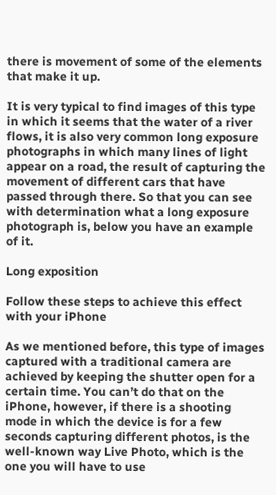there is movement of some of the elements that make it up.

It is very typical to find images of this type in which it seems that the water of a river flows, it is also very common long exposure photographs in which many lines of light appear on a road, the result of capturing the movement of different cars that have passed through there. So that you can see with determination what a long exposure photograph is, below you have an example of it.

Long exposition

Follow these steps to achieve this effect with your iPhone

As we mentioned before, this type of images captured with a traditional camera are achieved by keeping the shutter open for a certain time. You can’t do that on the iPhone, however, if there is a shooting mode in which the device is for a few seconds capturing different photos, is the well-known way Live Photo, which is the one you will have to use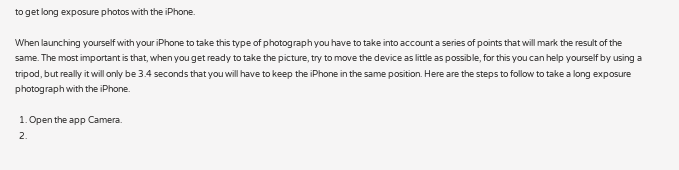to get long exposure photos with the iPhone.

When launching yourself with your iPhone to take this type of photograph you have to take into account a series of points that will mark the result of the same. The most important is that, when you get ready to take the picture, try to move the device as little as possible, for this you can help yourself by using a tripod, but really it will only be 3.4 seconds that you will have to keep the iPhone in the same position. Here are the steps to follow to take a long exposure photograph with the iPhone.

  1. Open the app Camera.
  2.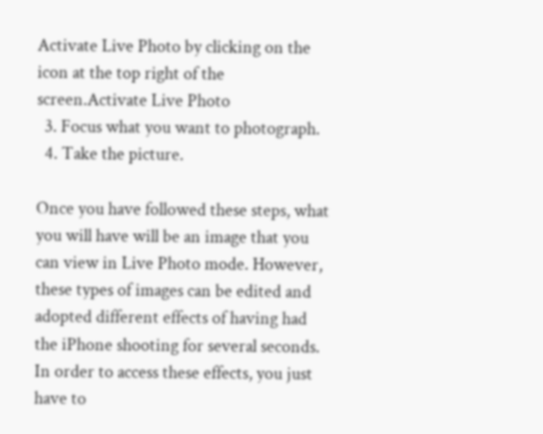Activate Live Photo by clicking on the icon at the top right of the screen.Activate Live Photo
  3. Focus what you want to photograph.
  4. Take the picture.

Once you have followed these steps, what you will have will be an image that you can view in Live Photo mode. However, these types of images can be edited and adopted different effects of having had the iPhone shooting for several seconds. In order to access these effects, you just have to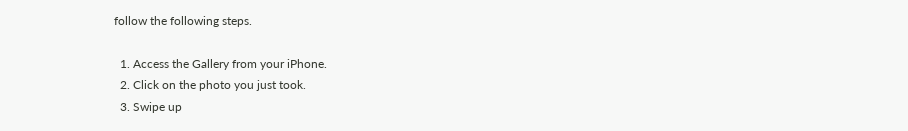follow the following steps.

  1. Access the Gallery from your iPhone.
  2. Click on the photo you just took.
  3. Swipe up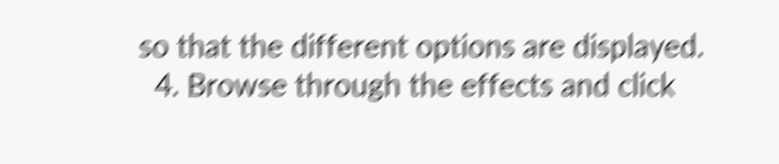so that the different options are displayed.
  4. Browse through the effects and click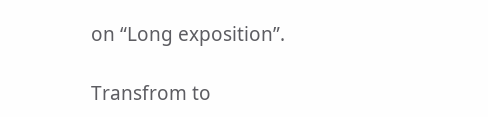on “Long exposition”.

Transfrom to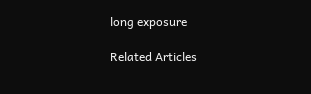long exposure

Related Articles